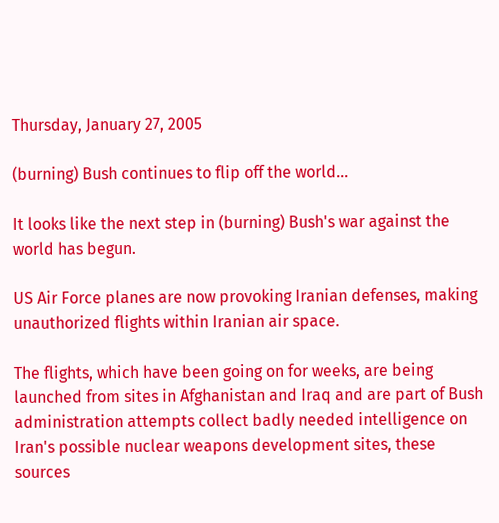Thursday, January 27, 2005

(burning) Bush continues to flip off the world...

It looks like the next step in (burning) Bush's war against the world has begun.

US Air Force planes are now provoking Iranian defenses, making unauthorized flights within Iranian air space.

The flights, which have been going on for weeks, are being launched from sites in Afghanistan and Iraq and are part of Bush administration attempts collect badly needed intelligence on Iran's possible nuclear weapons development sites, these sources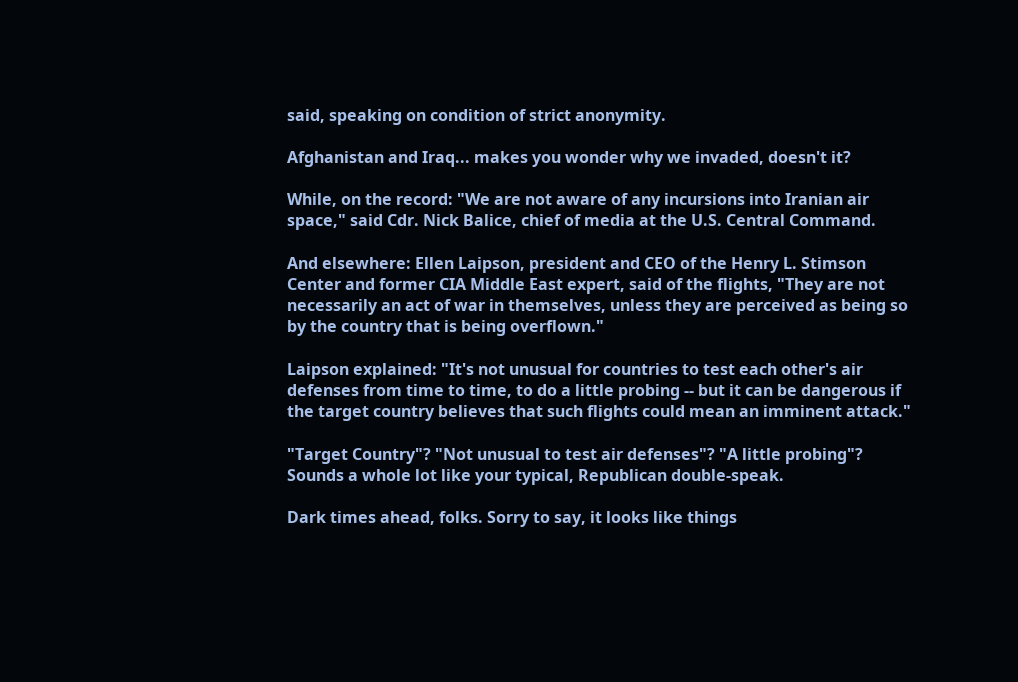said, speaking on condition of strict anonymity.

Afghanistan and Iraq... makes you wonder why we invaded, doesn't it?

While, on the record: "We are not aware of any incursions into Iranian air space," said Cdr. Nick Balice, chief of media at the U.S. Central Command.

And elsewhere: Ellen Laipson, president and CEO of the Henry L. Stimson Center and former CIA Middle East expert, said of the flights, "They are not necessarily an act of war in themselves, unless they are perceived as being so by the country that is being overflown."

Laipson explained: "It's not unusual for countries to test each other's air defenses from time to time, to do a little probing -- but it can be dangerous if the target country believes that such flights could mean an imminent attack."

"Target Country"? "Not unusual to test air defenses"? "A little probing"? Sounds a whole lot like your typical, Republican double-speak.

Dark times ahead, folks. Sorry to say, it looks like things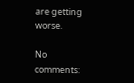are getting worse.

No comments: